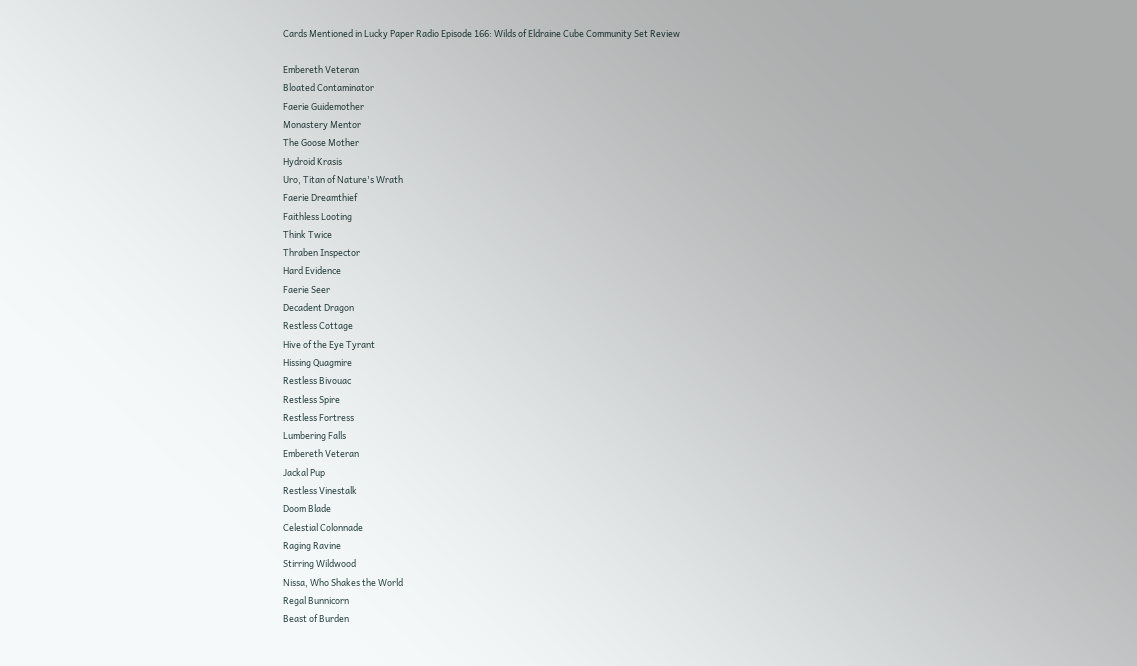Cards Mentioned in Lucky Paper Radio Episode 166: Wilds of Eldraine Cube Community Set Review

Embereth Veteran
Bloated Contaminator
Faerie Guidemother
Monastery Mentor
The Goose Mother
Hydroid Krasis
Uro, Titan of Nature's Wrath
Faerie Dreamthief
Faithless Looting
Think Twice
Thraben Inspector
Hard Evidence
Faerie Seer
Decadent Dragon
Restless Cottage
Hive of the Eye Tyrant
Hissing Quagmire
Restless Bivouac
Restless Spire
Restless Fortress
Lumbering Falls
Embereth Veteran
Jackal Pup
Restless Vinestalk
Doom Blade
Celestial Colonnade
Raging Ravine
Stirring Wildwood
Nissa, Who Shakes the World
Regal Bunnicorn
Beast of Burden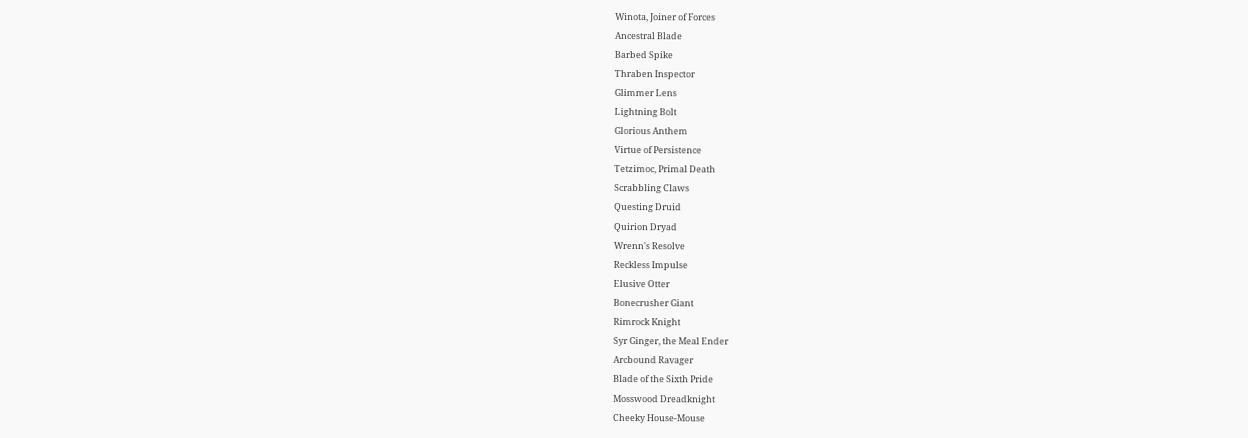Winota, Joiner of Forces
Ancestral Blade
Barbed Spike
Thraben Inspector
Glimmer Lens
Lightning Bolt
Glorious Anthem
Virtue of Persistence
Tetzimoc, Primal Death
Scrabbling Claws
Questing Druid
Quirion Dryad
Wrenn's Resolve
Reckless Impulse
Elusive Otter
Bonecrusher Giant
Rimrock Knight
Syr Ginger, the Meal Ender
Arcbound Ravager
Blade of the Sixth Pride
Mosswood Dreadknight
Cheeky House-Mouse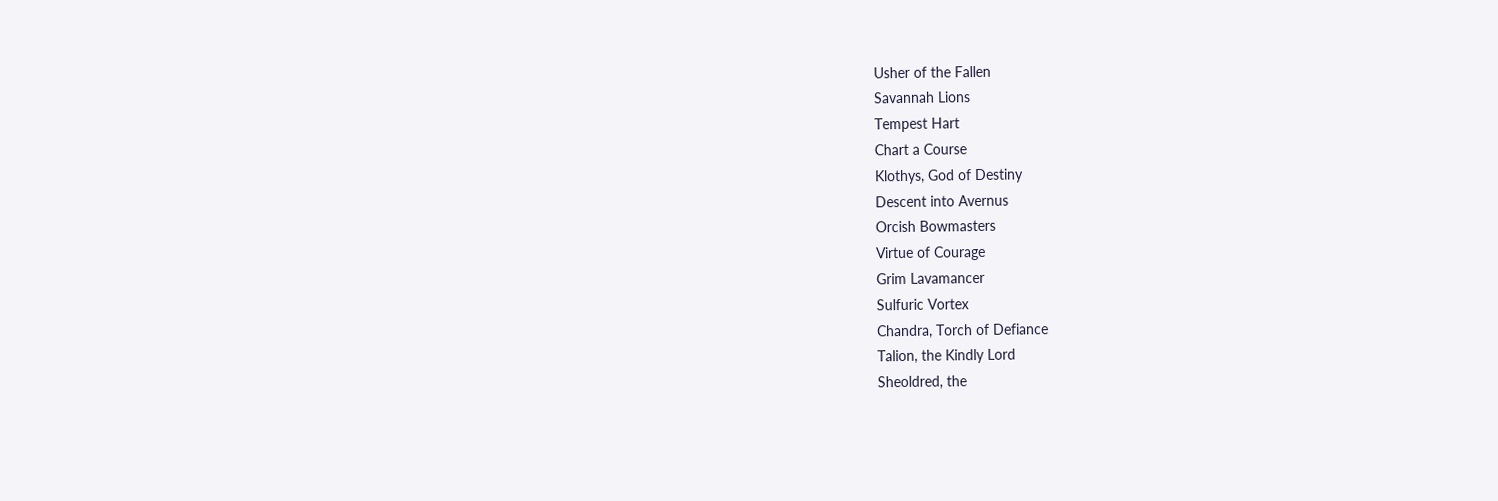Usher of the Fallen
Savannah Lions
Tempest Hart
Chart a Course
Klothys, God of Destiny
Descent into Avernus
Orcish Bowmasters
Virtue of Courage
Grim Lavamancer
Sulfuric Vortex
Chandra, Torch of Defiance
Talion, the Kindly Lord
Sheoldred, the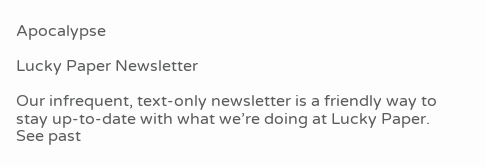Apocalypse

Lucky Paper Newsletter

Our infrequent, text-only newsletter is a friendly way to stay up-to-date with what we’re doing at Lucky Paper. See past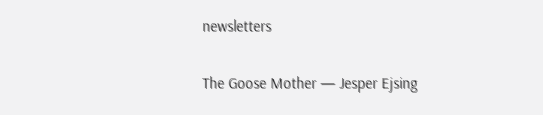newsletters

The Goose Mother — Jesper Ejsing